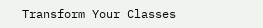Transform Your Classes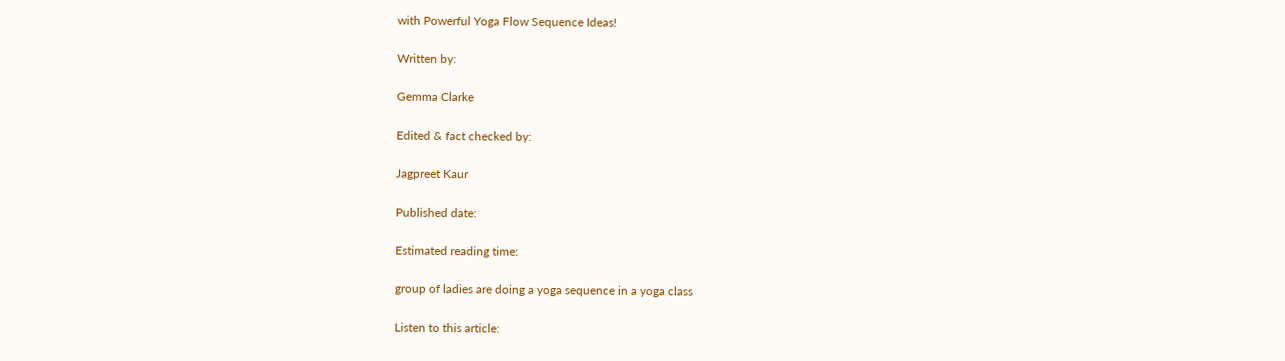with Powerful Yoga Flow Sequence Ideas!

Written by:

Gemma Clarke

Edited & fact checked by:

Jagpreet Kaur

Published date:

Estimated reading time:

group of ladies are doing a yoga sequence in a yoga class

Listen to this article: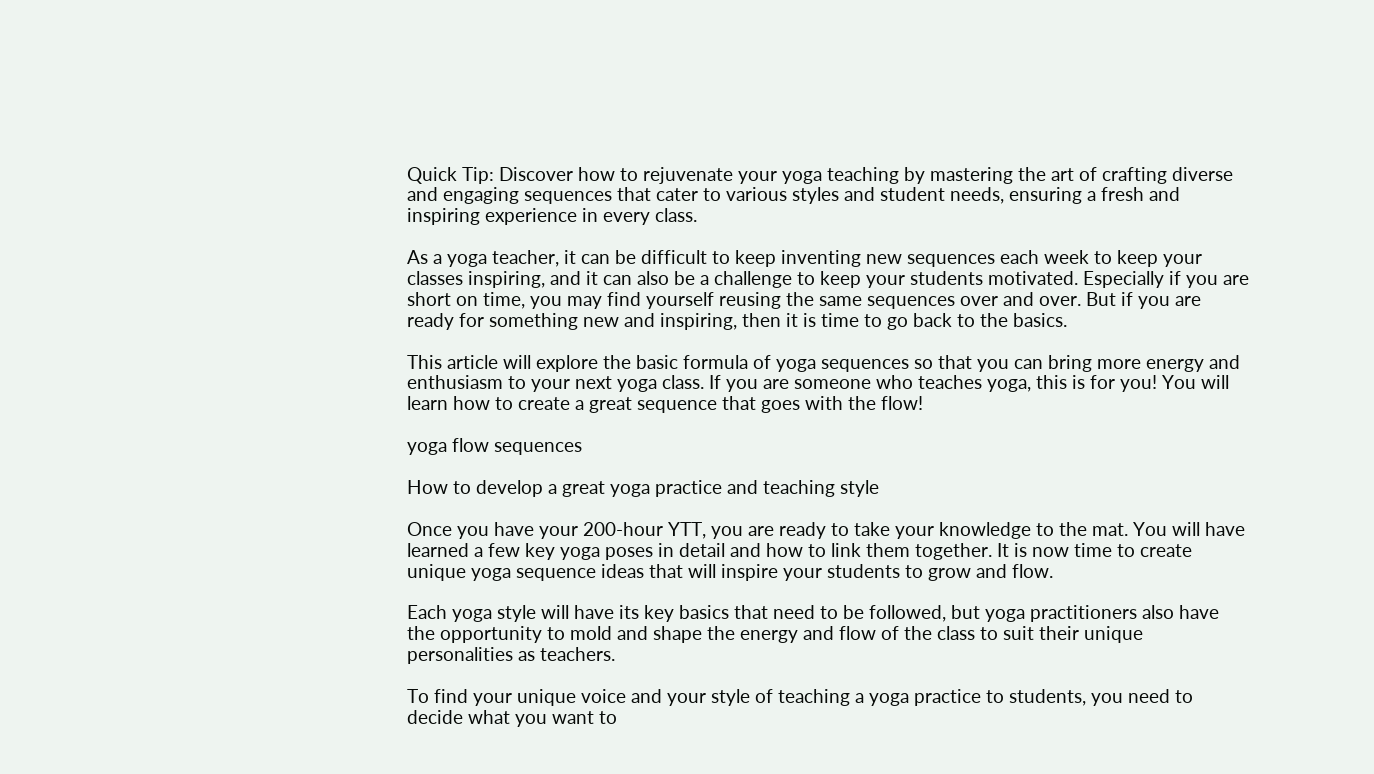Quick Tip: Discover how to rejuvenate your yoga teaching by mastering the art of crafting diverse and engaging sequences that cater to various styles and student needs, ensuring a fresh and inspiring experience in every class.

As a yoga teacher, it can be difficult to keep inventing new sequences each week to keep your classes inspiring, and it can also be a challenge to keep your students motivated. Especially if you are short on time, you may find yourself reusing the same sequences over and over. But if you are ready for something new and inspiring, then it is time to go back to the basics.

This article will explore the basic formula of yoga sequences so that you can bring more energy and enthusiasm to your next yoga class. If you are someone who teaches yoga, this is for you! You will learn how to create a great sequence that goes with the flow!

yoga flow sequences

How to develop a great yoga practice and teaching style

Once you have your 200-hour YTT, you are ready to take your knowledge to the mat. You will have learned a few key yoga poses in detail and how to link them together. It is now time to create unique yoga sequence ideas that will inspire your students to grow and flow.

Each yoga style will have its key basics that need to be followed, but yoga practitioners also have the opportunity to mold and shape the energy and flow of the class to suit their unique personalities as teachers.

To find your unique voice and your style of teaching a yoga practice to students, you need to decide what you want to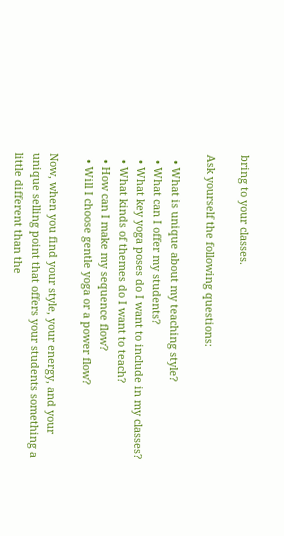bring to your classes.

Ask yourself the following questions:

  • What is unique about my teaching style?
  • What can I offer my students?
  • What key yoga poses do I want to include in my classes?
  • What kinds of themes do I want to teach?
  • How can I make my sequence flow?
  • Will I choose gentle yoga or a power flow?

Now, when you find your style, your energy, and your unique selling point that offers your students something a little different than the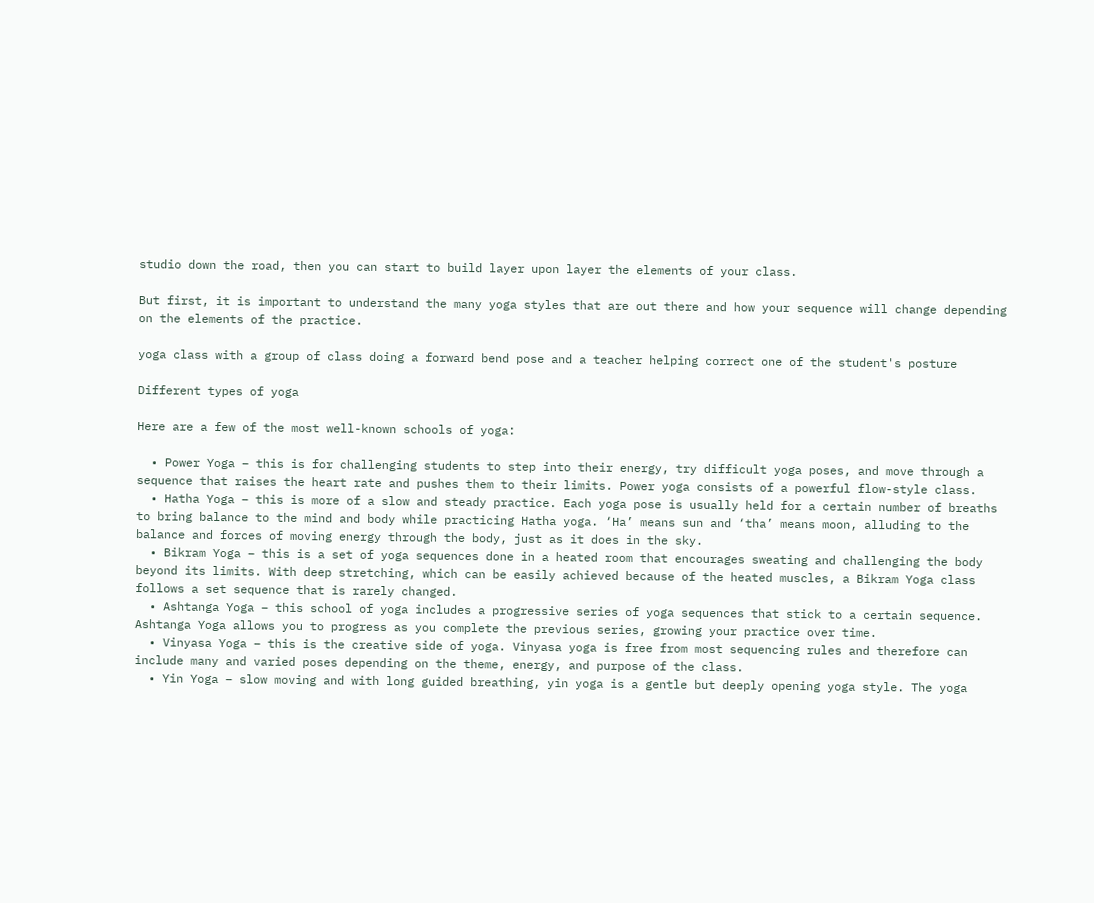studio down the road, then you can start to build layer upon layer the elements of your class.

But first, it is important to understand the many yoga styles that are out there and how your sequence will change depending on the elements of the practice.

yoga class with a group of class doing a forward bend pose and a teacher helping correct one of the student's posture

Different types of yoga

Here are a few of the most well-known schools of yoga:

  • Power Yoga – this is for challenging students to step into their energy, try difficult yoga poses, and move through a sequence that raises the heart rate and pushes them to their limits. Power yoga consists of a powerful flow-style class.
  • Hatha Yoga – this is more of a slow and steady practice. Each yoga pose is usually held for a certain number of breaths to bring balance to the mind and body while practicing Hatha yoga. ‘Ha’ means sun and ‘tha’ means moon, alluding to the balance and forces of moving energy through the body, just as it does in the sky.
  • Bikram Yoga – this is a set of yoga sequences done in a heated room that encourages sweating and challenging the body beyond its limits. With deep stretching, which can be easily achieved because of the heated muscles, a Bikram Yoga class follows a set sequence that is rarely changed.
  • Ashtanga Yoga – this school of yoga includes a progressive series of yoga sequences that stick to a certain sequence. Ashtanga Yoga allows you to progress as you complete the previous series, growing your practice over time.
  • Vinyasa Yoga – this is the creative side of yoga. Vinyasa yoga is free from most sequencing rules and therefore can include many and varied poses depending on the theme, energy, and purpose of the class.
  • Yin Yoga – slow moving and with long guided breathing, yin yoga is a gentle but deeply opening yoga style. The yoga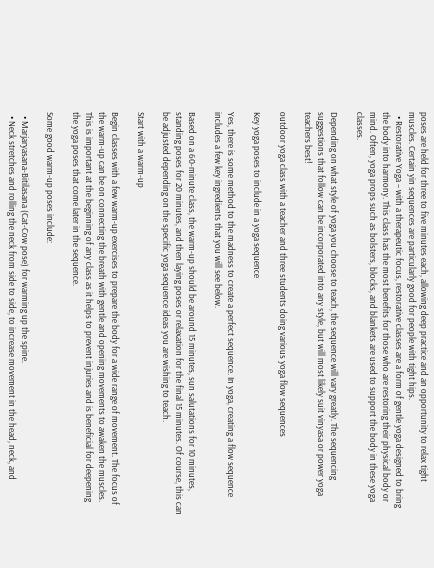poses are held for three to five minutes each, allowing deep practice and an opportunity to relax tight muscles. Certain yin sequences are particularly good for people with tight hips.
  • Restorative Yoga – with a therapeutic focus, restorative classes are a form of gentle yoga designed to bring the body into harmony. This class has the most benefits for those who are restoring their physical body or mind. Often, yoga props such as bolsters, blocks, and blankets are used to support the body in these yoga classes.

Depending on what style of yoga you choose to teach, the sequence will vary greatly. The sequencing suggestions that follow can be incorporated into any style, but will most likely suit vinyasa or power yoga teachers best!

outdoor yoga class with a teacher and three students doing various yoga flow sequences

Key yoga poses to include in a yoga sequence

Yes, there is some method to the madness to create a perfect sequence. In yoga, creating a flow sequence includes a few key ingredients that you will see below.

Based on a 60-minute class, the warm-up should be around 15 minutes, sun salutations for 10 minutes, standing poses for 20 minutes, and then laying poses or relaxation for the final 15 minutes. Of course, this can be adjusted depending on the specific yoga sequence ideas you are wishing to teach.

Start with a warm-up

Begin classes with a few warm-up exercises to prepare the body for a wide range of movement. The focus of the warm-up can be on connecting the breath with gentle and opening movements to awaken the muscles. This is important at the beginning of any class as it helps to prevent injuries and is beneficial for deepening the yoga poses that come later in the sequence.

Some good warm-up poses include:

  • Marjaryasana-Bitilasana (Cat-Cow pose) for warming up the spine.
  • Neck stretches and rolling the neck from side to side, to increase movement in the head, neck, and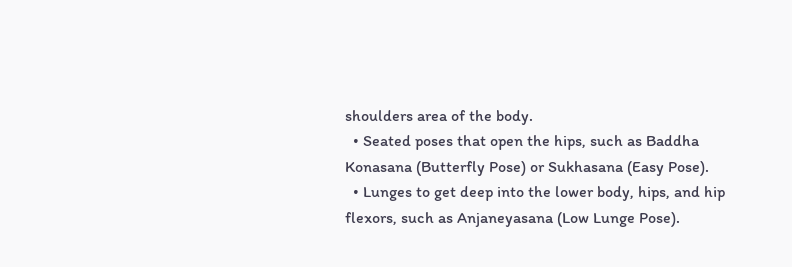shoulders area of the body.
  • Seated poses that open the hips, such as Baddha Konasana (Butterfly Pose) or Sukhasana (Easy Pose).
  • Lunges to get deep into the lower body, hips, and hip flexors, such as Anjaneyasana (Low Lunge Pose).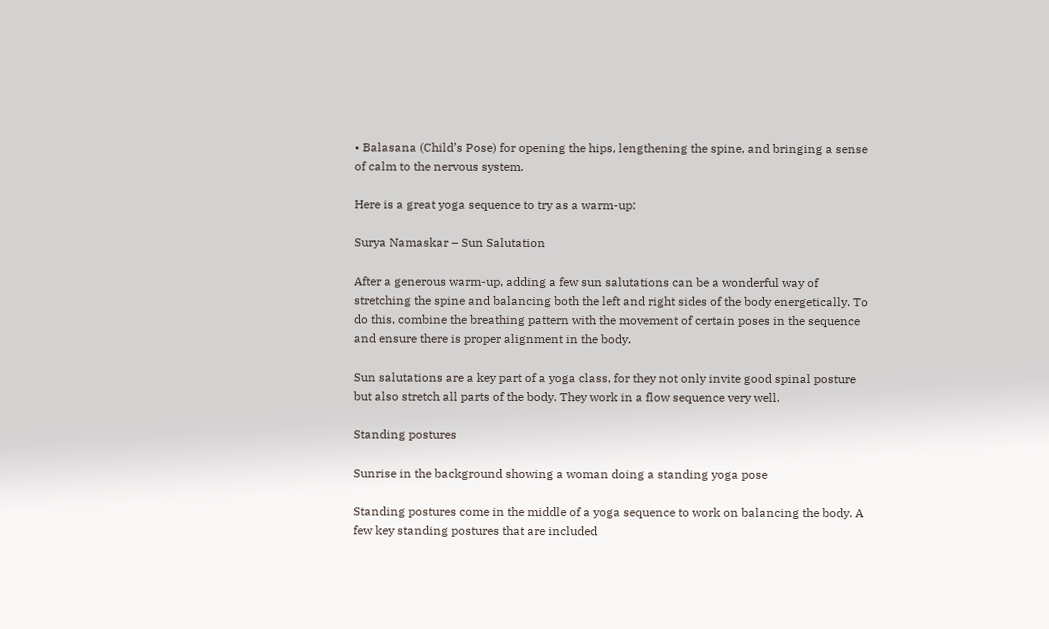• Balasana (Child’s Pose) for opening the hips, lengthening the spine, and bringing a sense of calm to the nervous system.

Here is a great yoga sequence to try as a warm-up:

Surya Namaskar – Sun Salutation

After a generous warm-up, adding a few sun salutations can be a wonderful way of stretching the spine and balancing both the left and right sides of the body energetically. To do this, combine the breathing pattern with the movement of certain poses in the sequence and ensure there is proper alignment in the body.

Sun salutations are a key part of a yoga class, for they not only invite good spinal posture but also stretch all parts of the body. They work in a flow sequence very well.

Standing postures

Sunrise in the background showing a woman doing a standing yoga pose

Standing postures come in the middle of a yoga sequence to work on balancing the body. A few key standing postures that are included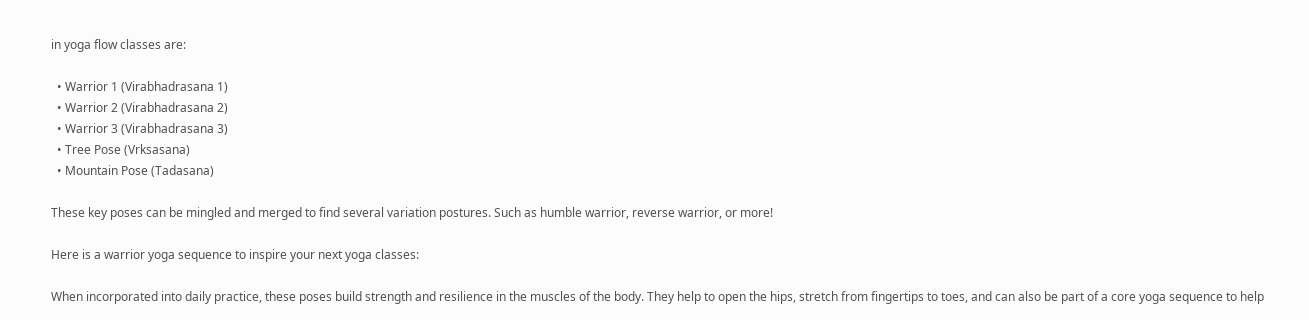in yoga flow classes are:

  • Warrior 1 (Virabhadrasana 1)
  • Warrior 2 (Virabhadrasana 2)
  • Warrior 3 (Virabhadrasana 3)
  • Tree Pose (Vrksasana)
  • Mountain Pose (Tadasana)

These key poses can be mingled and merged to find several variation postures. Such as humble warrior, reverse warrior, or more!

Here is a warrior yoga sequence to inspire your next yoga classes:

When incorporated into daily practice, these poses build strength and resilience in the muscles of the body. They help to open the hips, stretch from fingertips to toes, and can also be part of a core yoga sequence to help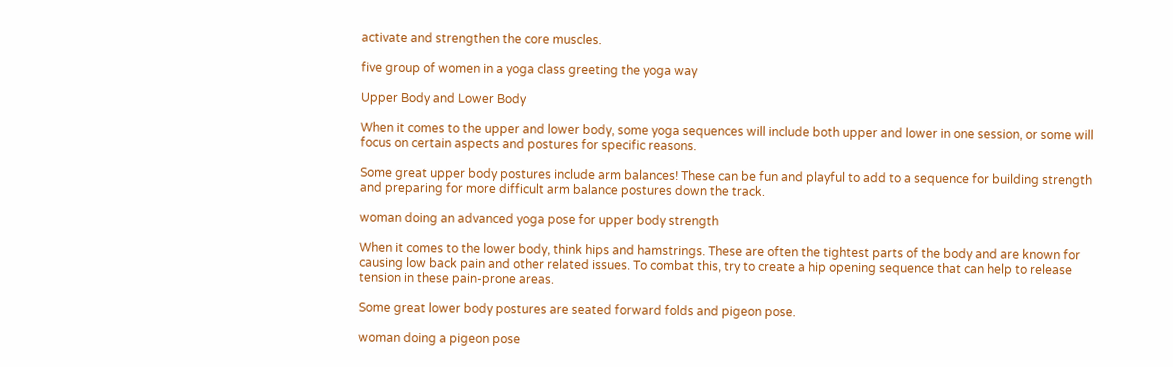activate and strengthen the core muscles.

five group of women in a yoga class greeting the yoga way

Upper Body and Lower Body

When it comes to the upper and lower body, some yoga sequences will include both upper and lower in one session, or some will focus on certain aspects and postures for specific reasons.

Some great upper body postures include arm balances! These can be fun and playful to add to a sequence for building strength and preparing for more difficult arm balance postures down the track.

woman doing an advanced yoga pose for upper body strength

When it comes to the lower body, think hips and hamstrings. These are often the tightest parts of the body and are known for causing low back pain and other related issues. To combat this, try to create a hip opening sequence that can help to release tension in these pain-prone areas.

Some great lower body postures are seated forward folds and pigeon pose.

woman doing a pigeon pose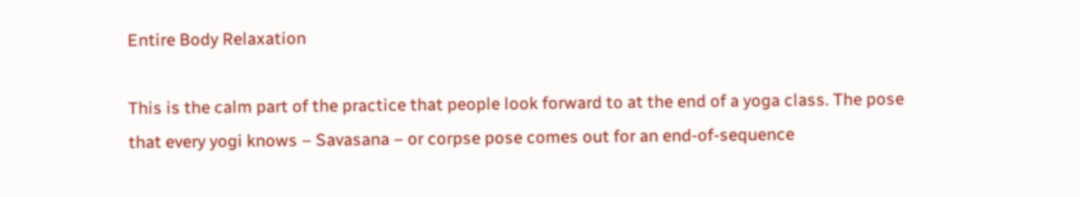Entire Body Relaxation

This is the calm part of the practice that people look forward to at the end of a yoga class. The pose that every yogi knows – Savasana – or corpse pose comes out for an end-of-sequence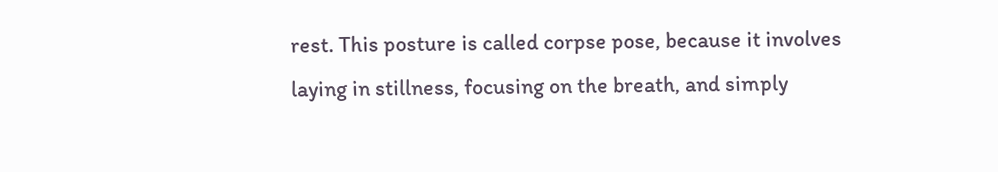rest. This posture is called corpse pose, because it involves laying in stillness, focusing on the breath, and simply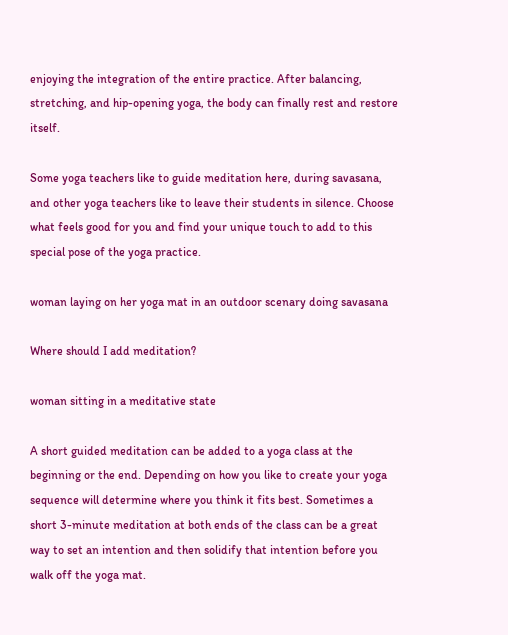enjoying the integration of the entire practice. After balancing, stretching, and hip-opening yoga, the body can finally rest and restore itself.

Some yoga teachers like to guide meditation here, during savasana, and other yoga teachers like to leave their students in silence. Choose what feels good for you and find your unique touch to add to this special pose of the yoga practice.

woman laying on her yoga mat in an outdoor scenary doing savasana

Where should I add meditation?

woman sitting in a meditative state

A short guided meditation can be added to a yoga class at the beginning or the end. Depending on how you like to create your yoga sequence will determine where you think it fits best. Sometimes a short 3-minute meditation at both ends of the class can be a great way to set an intention and then solidify that intention before you walk off the yoga mat.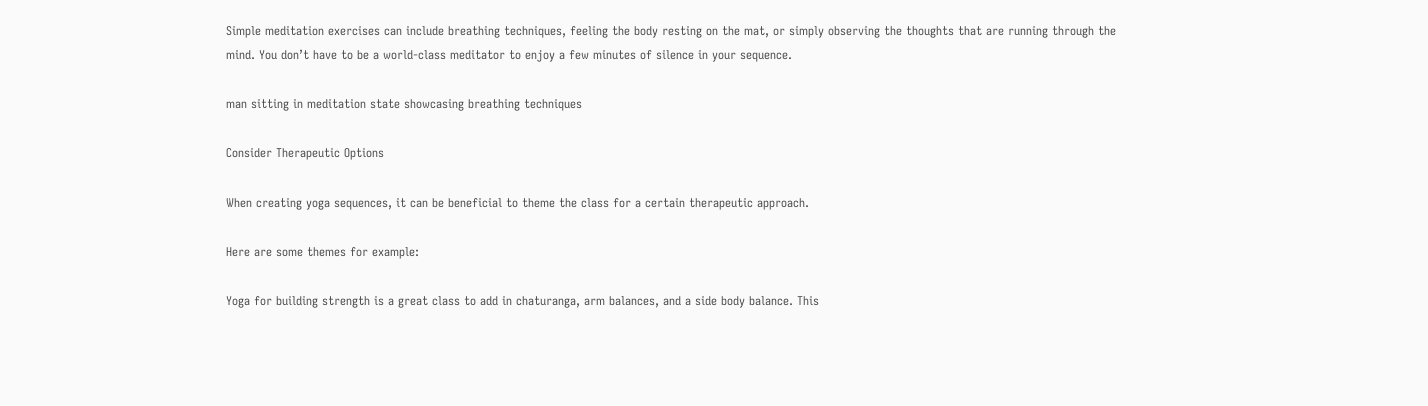Simple meditation exercises can include breathing techniques, feeling the body resting on the mat, or simply observing the thoughts that are running through the mind. You don’t have to be a world-class meditator to enjoy a few minutes of silence in your sequence.

man sitting in meditation state showcasing breathing techniques

Consider Therapeutic Options

When creating yoga sequences, it can be beneficial to theme the class for a certain therapeutic approach.

Here are some themes for example:

Yoga for building strength is a great class to add in chaturanga, arm balances, and a side body balance. This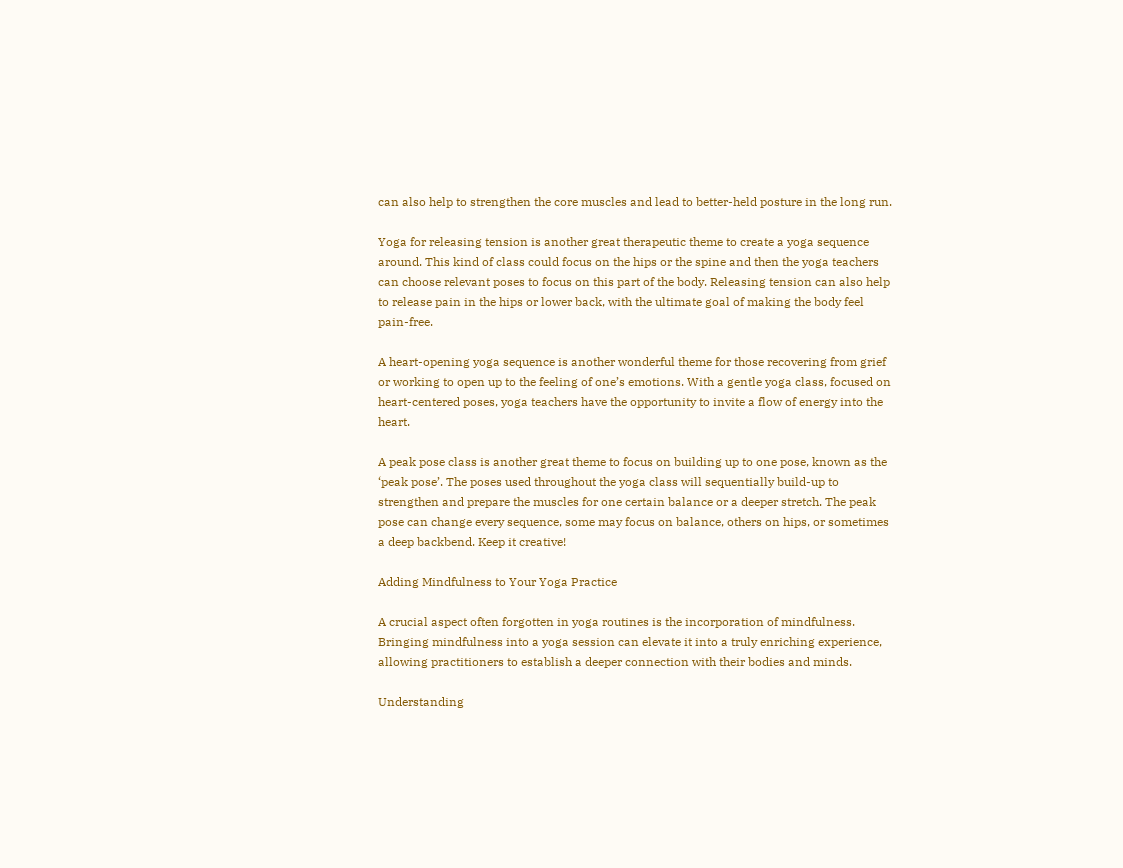can also help to strengthen the core muscles and lead to better-held posture in the long run.

Yoga for releasing tension is another great therapeutic theme to create a yoga sequence around. This kind of class could focus on the hips or the spine and then the yoga teachers can choose relevant poses to focus on this part of the body. Releasing tension can also help to release pain in the hips or lower back, with the ultimate goal of making the body feel pain-free.

A heart-opening yoga sequence is another wonderful theme for those recovering from grief or working to open up to the feeling of one’s emotions. With a gentle yoga class, focused on heart-centered poses, yoga teachers have the opportunity to invite a flow of energy into the heart.

A peak pose class is another great theme to focus on building up to one pose, known as the ‘peak pose’. The poses used throughout the yoga class will sequentially build-up to strengthen and prepare the muscles for one certain balance or a deeper stretch. The peak pose can change every sequence, some may focus on balance, others on hips, or sometimes a deep backbend. Keep it creative!

Adding Mindfulness to Your Yoga Practice

A crucial aspect often forgotten in yoga routines is the incorporation of mindfulness. Bringing mindfulness into a yoga session can elevate it into a truly enriching experience, allowing practitioners to establish a deeper connection with their bodies and minds.

Understanding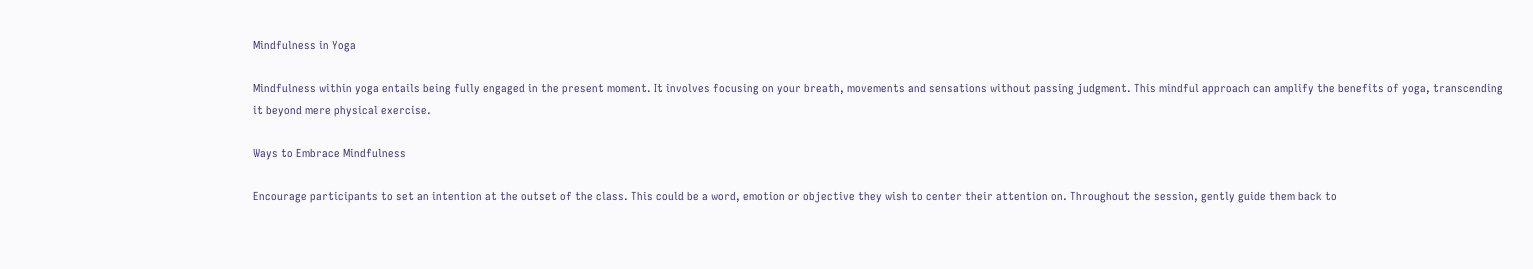Mindfulness in Yoga

Mindfulness within yoga entails being fully engaged in the present moment. It involves focusing on your breath, movements and sensations without passing judgment. This mindful approach can amplify the benefits of yoga, transcending it beyond mere physical exercise.

Ways to Embrace Mindfulness

Encourage participants to set an intention at the outset of the class. This could be a word, emotion or objective they wish to center their attention on. Throughout the session, gently guide them back to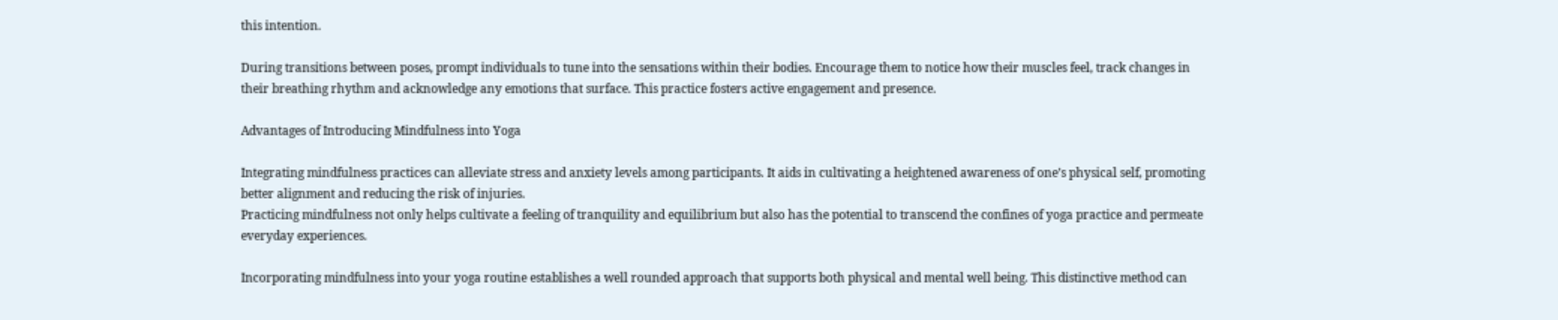this intention.

During transitions between poses, prompt individuals to tune into the sensations within their bodies. Encourage them to notice how their muscles feel, track changes in their breathing rhythm and acknowledge any emotions that surface. This practice fosters active engagement and presence.

Advantages of Introducing Mindfulness into Yoga

Integrating mindfulness practices can alleviate stress and anxiety levels among participants. It aids in cultivating a heightened awareness of one’s physical self, promoting better alignment and reducing the risk of injuries.
Practicing mindfulness not only helps cultivate a feeling of tranquility and equilibrium but also has the potential to transcend the confines of yoga practice and permeate everyday experiences.

Incorporating mindfulness into your yoga routine establishes a well rounded approach that supports both physical and mental well being. This distinctive method can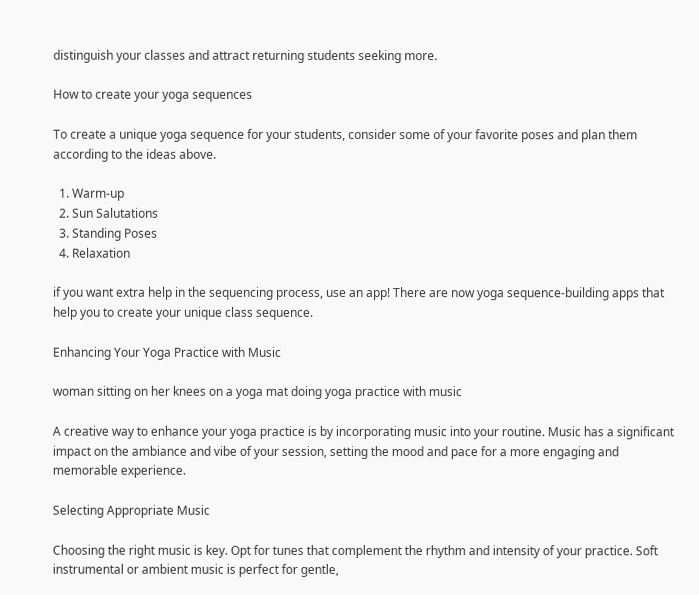distinguish your classes and attract returning students seeking more.

How to create your yoga sequences

To create a unique yoga sequence for your students, consider some of your favorite poses and plan them according to the ideas above.

  1. Warm-up
  2. Sun Salutations
  3. Standing Poses
  4. Relaxation

if you want extra help in the sequencing process, use an app! There are now yoga sequence-building apps that help you to create your unique class sequence.

Enhancing Your Yoga Practice with Music

woman sitting on her knees on a yoga mat doing yoga practice with music

A creative way to enhance your yoga practice is by incorporating music into your routine. Music has a significant impact on the ambiance and vibe of your session, setting the mood and pace for a more engaging and memorable experience.

Selecting Appropriate Music

Choosing the right music is key. Opt for tunes that complement the rhythm and intensity of your practice. Soft instrumental or ambient music is perfect for gentle,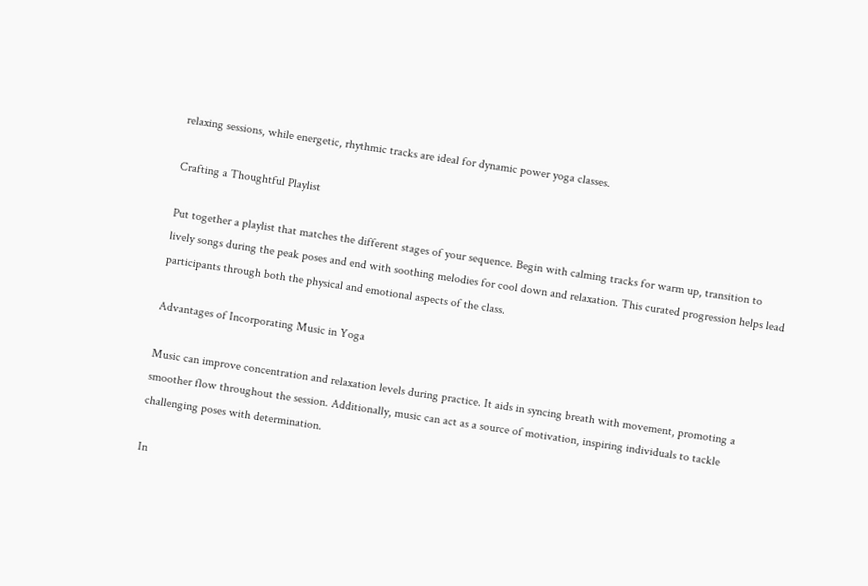relaxing sessions, while energetic, rhythmic tracks are ideal for dynamic power yoga classes.

Crafting a Thoughtful Playlist

Put together a playlist that matches the different stages of your sequence. Begin with calming tracks for warm up, transition to lively songs during the peak poses and end with soothing melodies for cool down and relaxation. This curated progression helps lead participants through both the physical and emotional aspects of the class.

Advantages of Incorporating Music in Yoga

Music can improve concentration and relaxation levels during practice. It aids in syncing breath with movement, promoting a smoother flow throughout the session. Additionally, music can act as a source of motivation, inspiring individuals to tackle challenging poses with determination.

In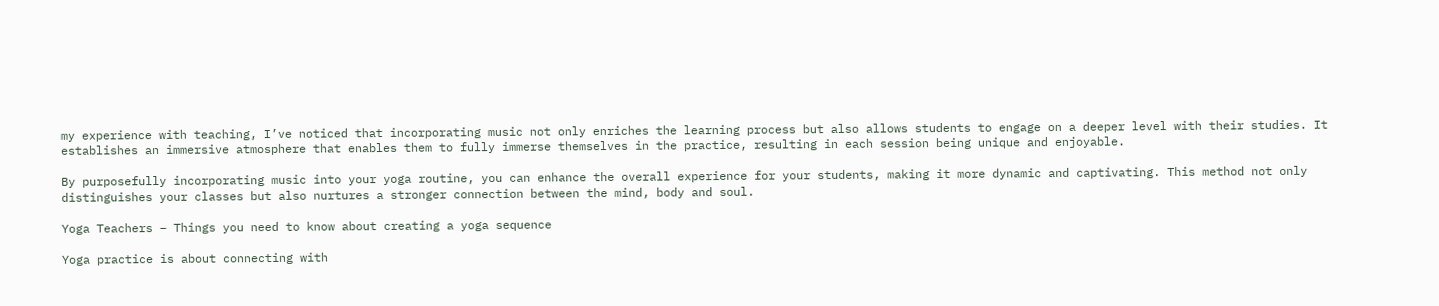my experience with teaching, I’ve noticed that incorporating music not only enriches the learning process but also allows students to engage on a deeper level with their studies. It establishes an immersive atmosphere that enables them to fully immerse themselves in the practice, resulting in each session being unique and enjoyable.

By purposefully incorporating music into your yoga routine, you can enhance the overall experience for your students, making it more dynamic and captivating. This method not only distinguishes your classes but also nurtures a stronger connection between the mind, body and soul.

Yoga Teachers – Things you need to know about creating a yoga sequence

Yoga practice is about connecting with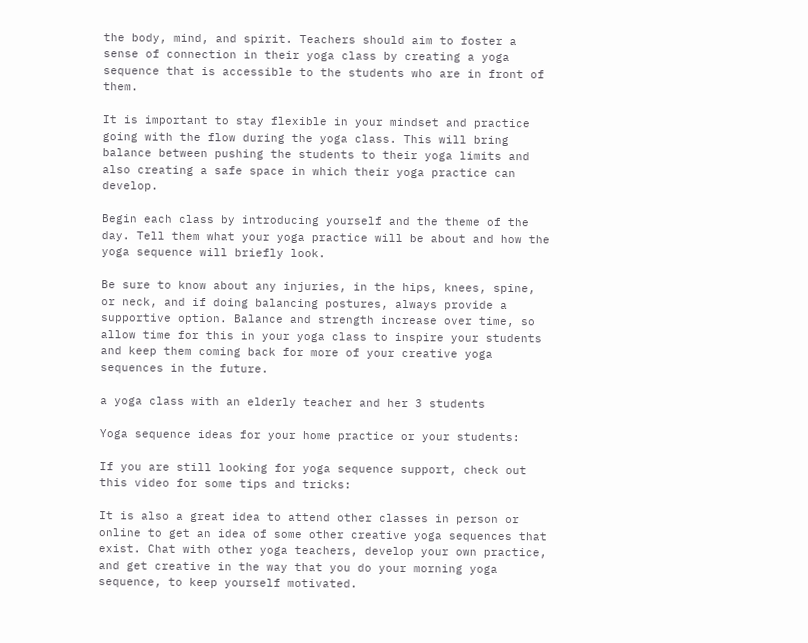the body, mind, and spirit. Teachers should aim to foster a sense of connection in their yoga class by creating a yoga sequence that is accessible to the students who are in front of them.

It is important to stay flexible in your mindset and practice going with the flow during the yoga class. This will bring balance between pushing the students to their yoga limits and also creating a safe space in which their yoga practice can develop.

Begin each class by introducing yourself and the theme of the day. Tell them what your yoga practice will be about and how the yoga sequence will briefly look.

Be sure to know about any injuries, in the hips, knees, spine, or neck, and if doing balancing postures, always provide a supportive option. Balance and strength increase over time, so allow time for this in your yoga class to inspire your students and keep them coming back for more of your creative yoga sequences in the future.

a yoga class with an elderly teacher and her 3 students

Yoga sequence ideas for your home practice or your students:

If you are still looking for yoga sequence support, check out this video for some tips and tricks:

It is also a great idea to attend other classes in person or online to get an idea of some other creative yoga sequences that exist. Chat with other yoga teachers, develop your own practice, and get creative in the way that you do your morning yoga sequence, to keep yourself motivated.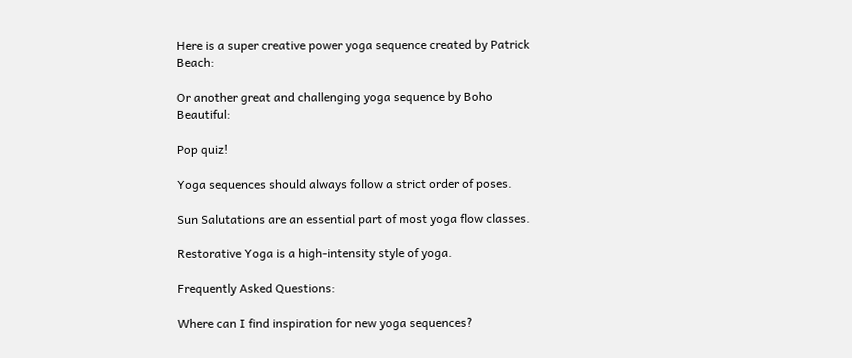Here is a super creative power yoga sequence created by Patrick Beach:

Or another great and challenging yoga sequence by Boho Beautiful:

Pop quiz!

Yoga sequences should always follow a strict order of poses.

Sun Salutations are an essential part of most yoga flow classes.

Restorative Yoga is a high-intensity style of yoga.

Frequently Asked Questions:

Where can I find inspiration for new yoga sequences?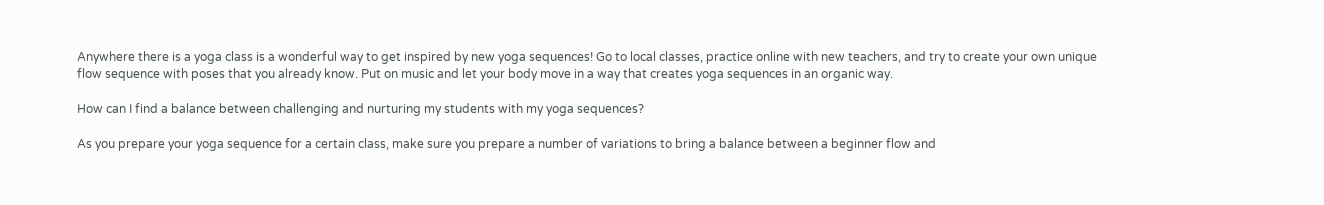Anywhere there is a yoga class is a wonderful way to get inspired by new yoga sequences! Go to local classes, practice online with new teachers, and try to create your own unique flow sequence with poses that you already know. Put on music and let your body move in a way that creates yoga sequences in an organic way.

How can I find a balance between challenging and nurturing my students with my yoga sequences?

As you prepare your yoga sequence for a certain class, make sure you prepare a number of variations to bring a balance between a beginner flow and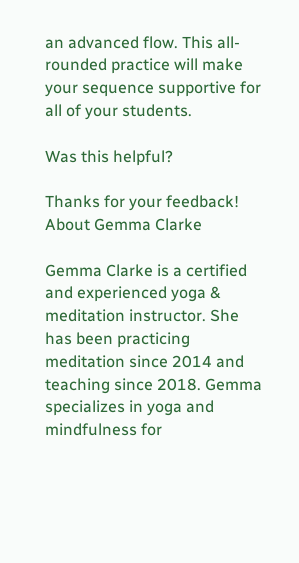an advanced flow. This all-rounded practice will make your sequence supportive for all of your students.

Was this helpful?

Thanks for your feedback!
About Gemma Clarke

Gemma Clarke is a certified and experienced yoga & meditation instructor. She has been practicing meditation since 2014 and teaching since 2018. Gemma specializes in yoga and mindfulness for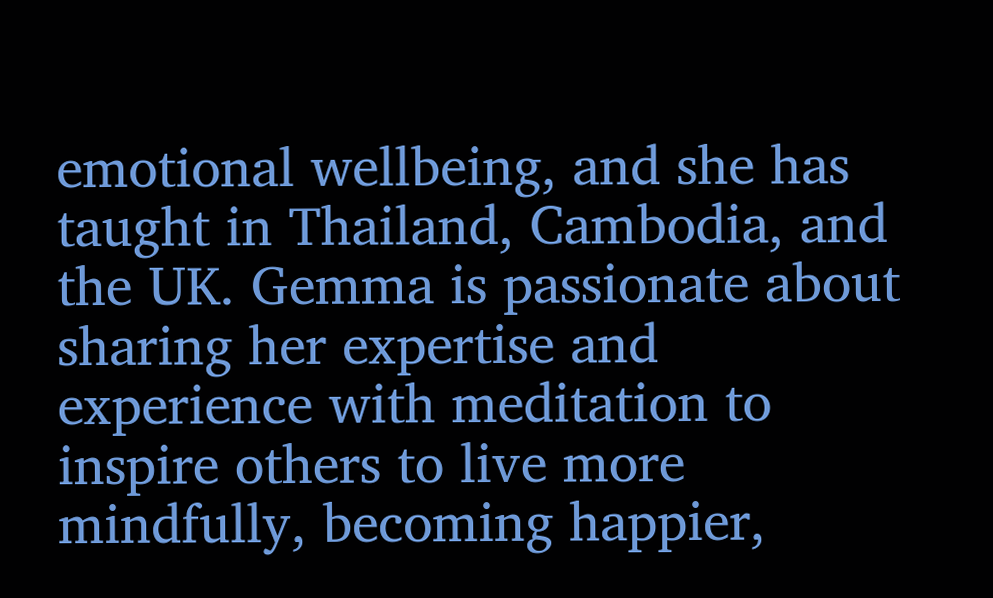emotional wellbeing, and she has taught in Thailand, Cambodia, and the UK. Gemma is passionate about sharing her expertise and experience with meditation to inspire others to live more mindfully, becoming happier,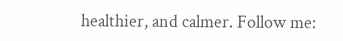healthier, and calmer. Follow me: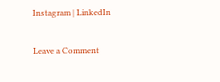Instagram | LinkedIn

Leave a Comment